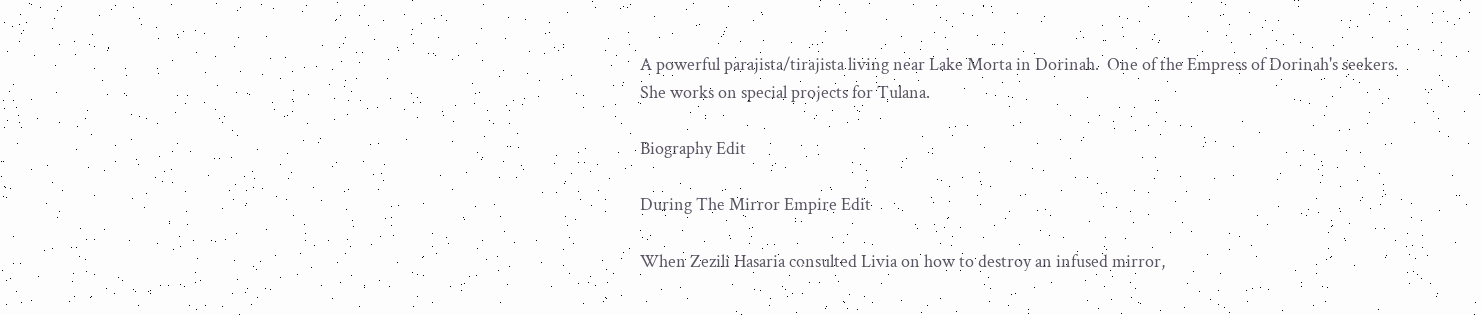A powerful parajista/tirajista living near Lake Morta in Dorinah.  One of the Empress of Dorinah's seekers. She works on special projects for Tulana.

Biography Edit

During The Mirror Empire Edit

When Zezili Hasaria consulted Livia on how to destroy an infused mirror,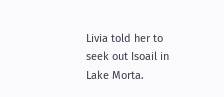Livia told her to seek out Isoail in Lake Morta.